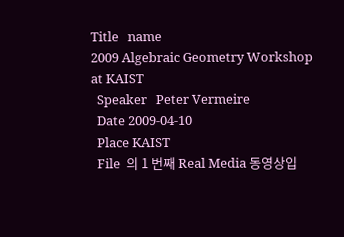Title   name
2009 Algebraic Geometry Workshop at KAIST
  Speaker   Peter Vermeire
  Date 2009-04-10
  Place KAIST
  File  의 1 번째 Real Media 동영상입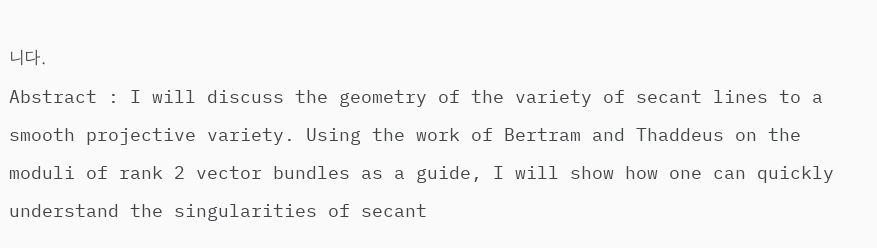니다.
Abstract : I will discuss the geometry of the variety of secant lines to a smooth projective variety. Using the work of Bertram and Thaddeus on the moduli of rank 2 vector bundles as a guide, I will show how one can quickly understand the singularities of secant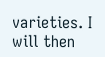varieties. I will then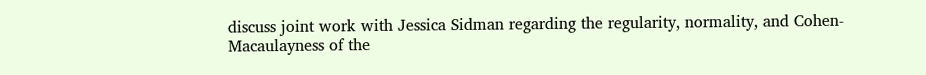discuss joint work with Jessica Sidman regarding the regularity, normality, and Cohen-Macaulayness of the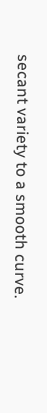secant variety to a smooth curve.